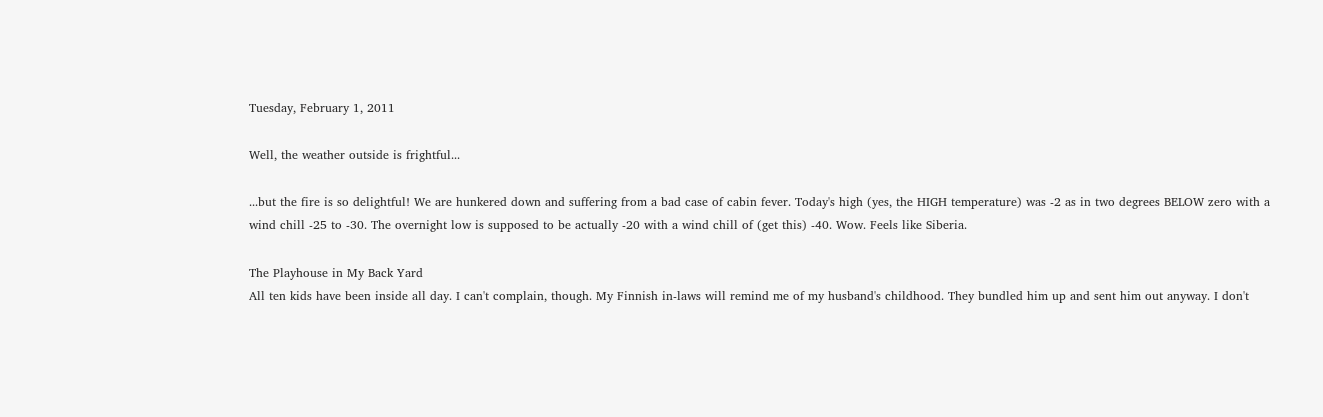Tuesday, February 1, 2011

Well, the weather outside is frightful...

...but the fire is so delightful! We are hunkered down and suffering from a bad case of cabin fever. Today's high (yes, the HIGH temperature) was -2 as in two degrees BELOW zero with a wind chill -25 to -30. The overnight low is supposed to be actually -20 with a wind chill of (get this) -40. Wow. Feels like Siberia.

The Playhouse in My Back Yard
All ten kids have been inside all day. I can't complain, though. My Finnish in-laws will remind me of my husband's childhood. They bundled him up and sent him out anyway. I don't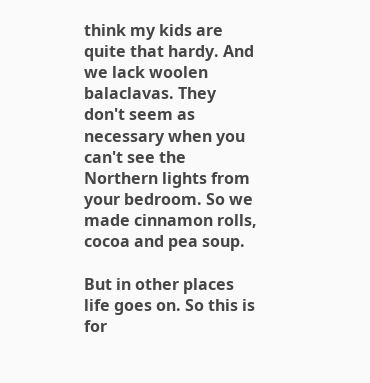think my kids are quite that hardy. And we lack woolen balaclavas. They don't seem as necessary when you can't see the Northern lights from your bedroom. So we made cinnamon rolls, cocoa and pea soup.

But in other places life goes on. So this is for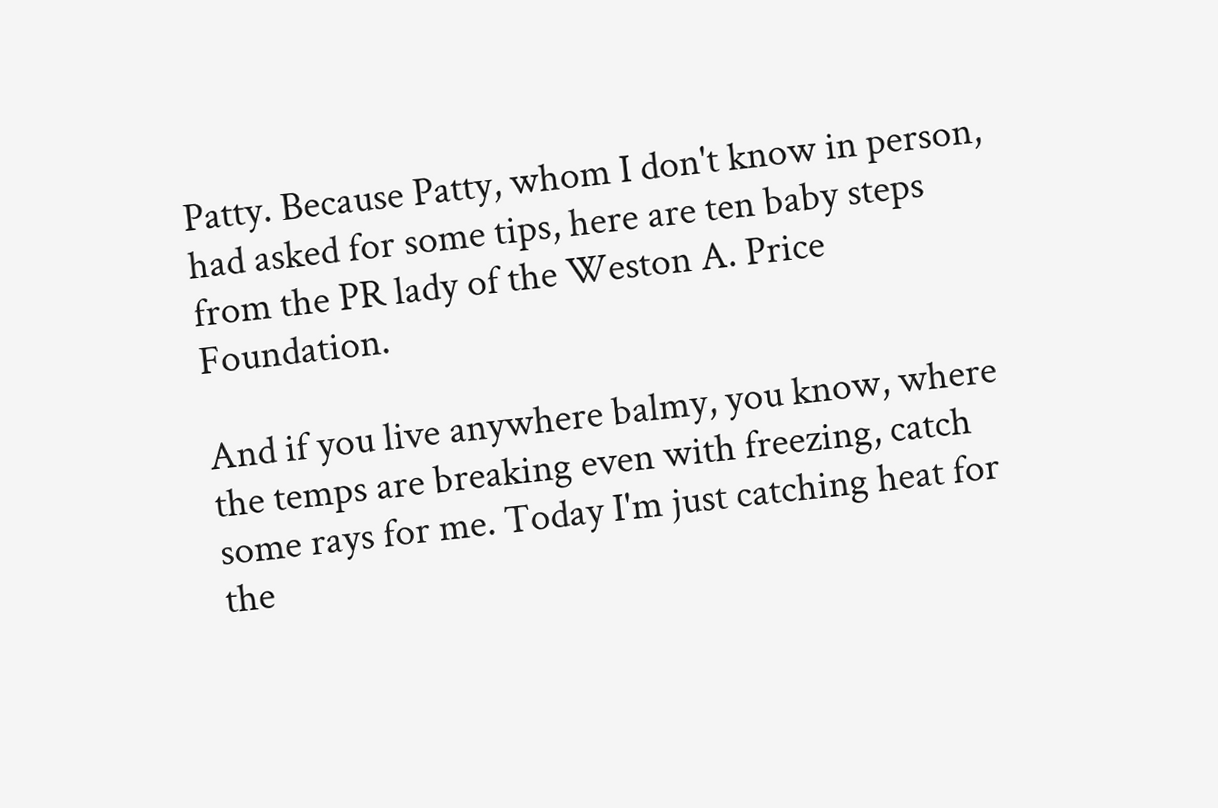Patty. Because Patty, whom I don't know in person, had asked for some tips, here are ten baby steps from the PR lady of the Weston A. Price Foundation.

And if you live anywhere balmy, you know, where the temps are breaking even with freezing, catch some rays for me. Today I'm just catching heat for the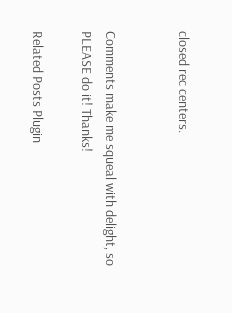closed rec centers.


Comments make me squeal with delight, so PLEASE do it! Thanks!

Related Posts Plugin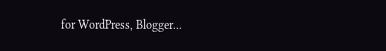for WordPress, Blogger...